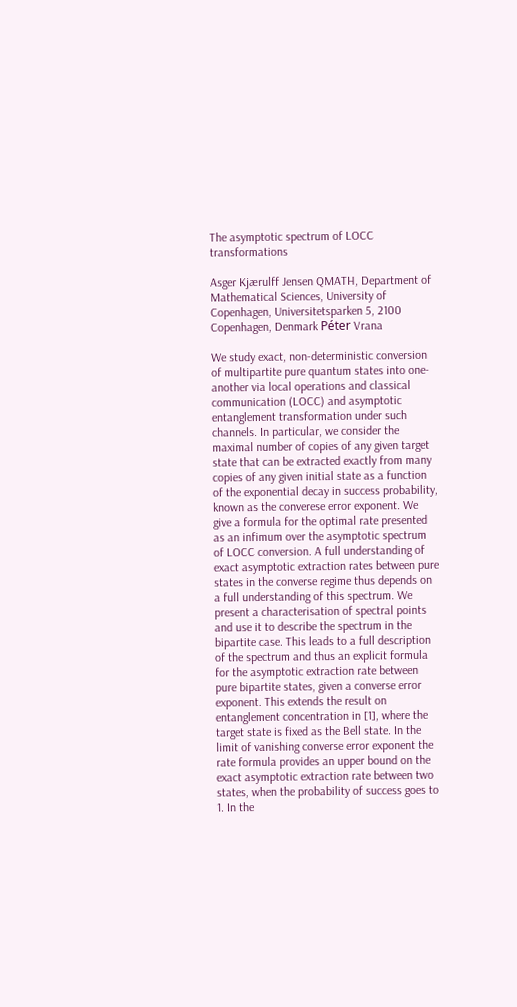The asymptotic spectrum of LOCC transformations

Asger Kjærulff Jensen QMATH, Department of Mathematical Sciences, University of Copenhagen, Universitetsparken 5, 2100 Copenhagen, Denmark Péter Vrana

We study exact, non-deterministic conversion of multipartite pure quantum states into one-another via local operations and classical communication (LOCC) and asymptotic entanglement transformation under such channels. In particular, we consider the maximal number of copies of any given target state that can be extracted exactly from many copies of any given initial state as a function of the exponential decay in success probability, known as the converese error exponent. We give a formula for the optimal rate presented as an infimum over the asymptotic spectrum of LOCC conversion. A full understanding of exact asymptotic extraction rates between pure states in the converse regime thus depends on a full understanding of this spectrum. We present a characterisation of spectral points and use it to describe the spectrum in the bipartite case. This leads to a full description of the spectrum and thus an explicit formula for the asymptotic extraction rate between pure bipartite states, given a converse error exponent. This extends the result on entanglement concentration in [1], where the target state is fixed as the Bell state. In the limit of vanishing converse error exponent the rate formula provides an upper bound on the exact asymptotic extraction rate between two states, when the probability of success goes to 1. In the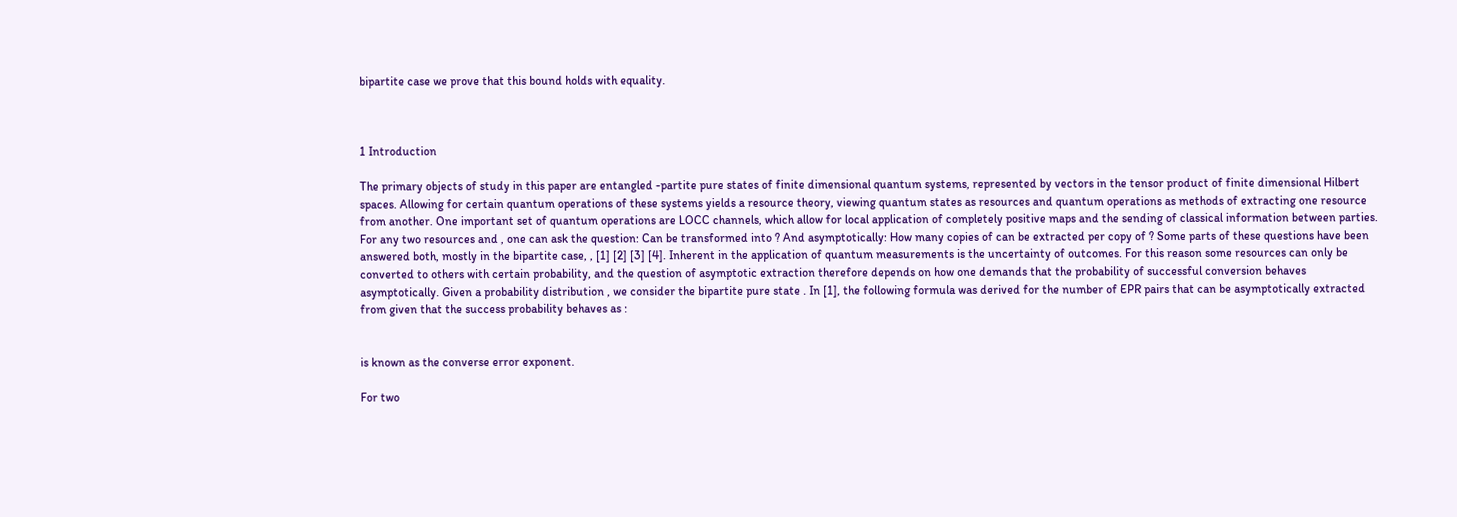bipartite case we prove that this bound holds with equality.



1 Introduction

The primary objects of study in this paper are entangled -partite pure states of finite dimensional quantum systems, represented by vectors in the tensor product of finite dimensional Hilbert spaces. Allowing for certain quantum operations of these systems yields a resource theory, viewing quantum states as resources and quantum operations as methods of extracting one resource from another. One important set of quantum operations are LOCC channels, which allow for local application of completely positive maps and the sending of classical information between parties. For any two resources and , one can ask the question: Can be transformed into ? And asymptotically: How many copies of can be extracted per copy of ? Some parts of these questions have been answered both, mostly in the bipartite case, , [1] [2] [3] [4]. Inherent in the application of quantum measurements is the uncertainty of outcomes. For this reason some resources can only be converted to others with certain probability, and the question of asymptotic extraction therefore depends on how one demands that the probability of successful conversion behaves asymptotically. Given a probability distribution , we consider the bipartite pure state . In [1], the following formula was derived for the number of EPR pairs that can be asymptotically extracted from given that the success probability behaves as :


is known as the converse error exponent.

For two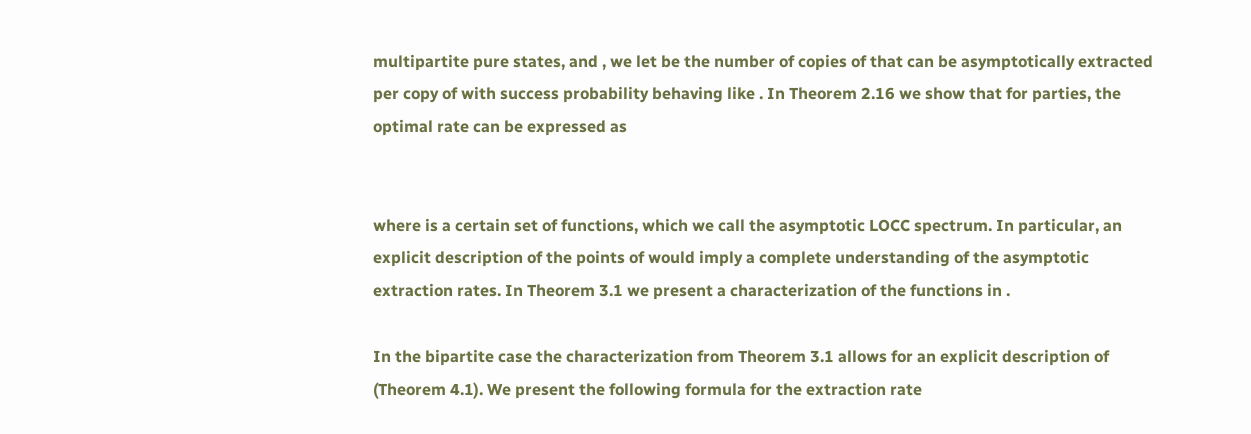multipartite pure states, and , we let be the number of copies of that can be asymptotically extracted per copy of with success probability behaving like . In Theorem 2.16 we show that for parties, the optimal rate can be expressed as


where is a certain set of functions, which we call the asymptotic LOCC spectrum. In particular, an explicit description of the points of would imply a complete understanding of the asymptotic extraction rates. In Theorem 3.1 we present a characterization of the functions in .

In the bipartite case the characterization from Theorem 3.1 allows for an explicit description of (Theorem 4.1). We present the following formula for the extraction rate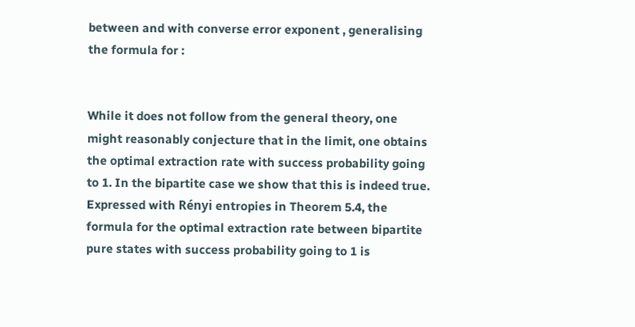between and with converse error exponent , generalising the formula for :


While it does not follow from the general theory, one might reasonably conjecture that in the limit, one obtains the optimal extraction rate with success probability going to 1. In the bipartite case we show that this is indeed true. Expressed with Rényi entropies in Theorem 5.4, the formula for the optimal extraction rate between bipartite pure states with success probability going to 1 is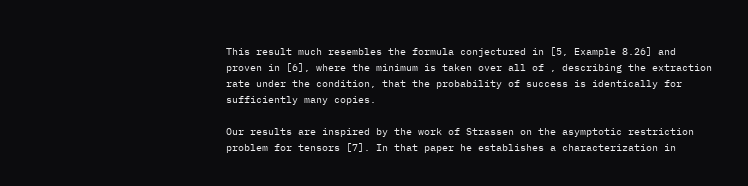This result much resembles the formula conjectured in [5, Example 8.26] and proven in [6], where the minimum is taken over all of , describing the extraction rate under the condition, that the probability of success is identically for sufficiently many copies.

Our results are inspired by the work of Strassen on the asymptotic restriction problem for tensors [7]. In that paper he establishes a characterization in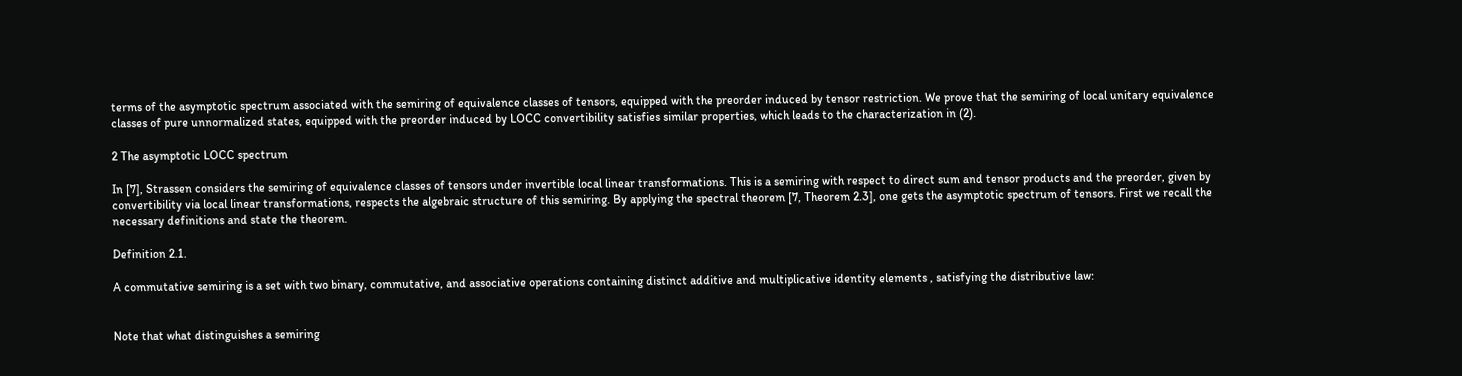terms of the asymptotic spectrum associated with the semiring of equivalence classes of tensors, equipped with the preorder induced by tensor restriction. We prove that the semiring of local unitary equivalence classes of pure unnormalized states, equipped with the preorder induced by LOCC convertibility satisfies similar properties, which leads to the characterization in (2).

2 The asymptotic LOCC spectrum

In [7], Strassen considers the semiring of equivalence classes of tensors under invertible local linear transformations. This is a semiring with respect to direct sum and tensor products and the preorder, given by convertibility via local linear transformations, respects the algebraic structure of this semiring. By applying the spectral theorem [7, Theorem 2.3], one gets the asymptotic spectrum of tensors. First we recall the necessary definitions and state the theorem.

Definition 2.1.

A commutative semiring is a set with two binary, commutative, and associative operations containing distinct additive and multiplicative identity elements , satisfying the distributive law:


Note that what distinguishes a semiring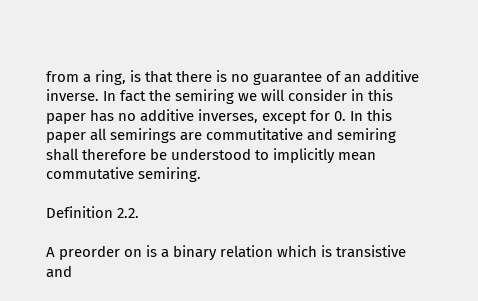from a ring, is that there is no guarantee of an additive inverse. In fact the semiring we will consider in this paper has no additive inverses, except for 0. In this paper all semirings are commutitative and semiring shall therefore be understood to implicitly mean commutative semiring.

Definition 2.2.

A preorder on is a binary relation which is transistive and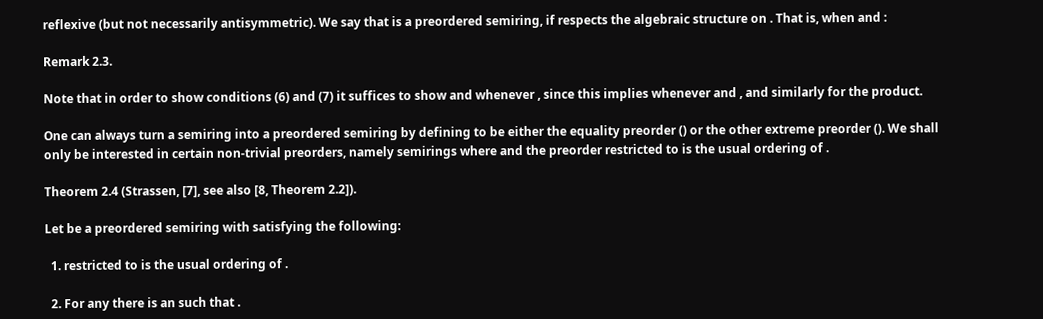reflexive (but not necessarily antisymmetric). We say that is a preordered semiring, if respects the algebraic structure on . That is, when and :

Remark 2.3.

Note that in order to show conditions (6) and (7) it suffices to show and whenever , since this implies whenever and , and similarly for the product.

One can always turn a semiring into a preordered semiring by defining to be either the equality preorder () or the other extreme preorder (). We shall only be interested in certain non-trivial preorders, namely semirings where and the preorder restricted to is the usual ordering of .

Theorem 2.4 (Strassen, [7], see also [8, Theorem 2.2]).

Let be a preordered semiring with satisfying the following:

  1. restricted to is the usual ordering of .

  2. For any there is an such that .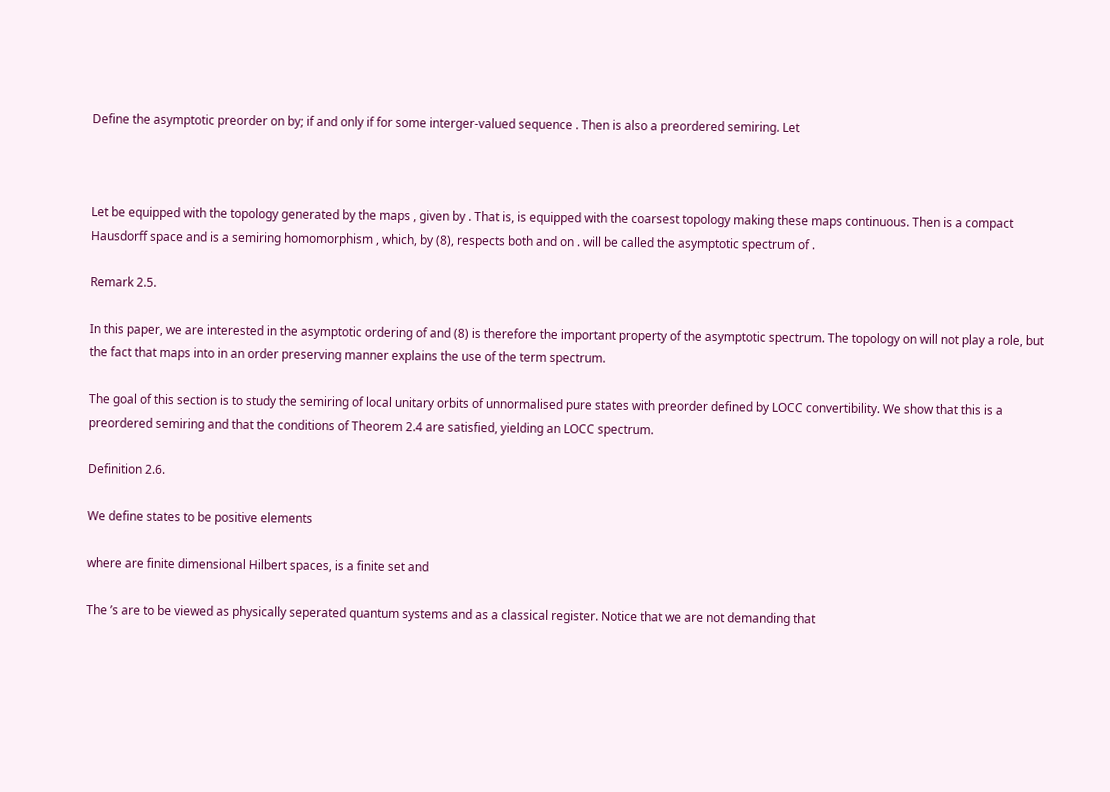Define the asymptotic preorder on by; if and only if for some interger-valued sequence . Then is also a preordered semiring. Let



Let be equipped with the topology generated by the maps , given by . That is, is equipped with the coarsest topology making these maps continuous. Then is a compact Hausdorff space and is a semiring homomorphism , which, by (8), respects both and on . will be called the asymptotic spectrum of .

Remark 2.5.

In this paper, we are interested in the asymptotic ordering of and (8) is therefore the important property of the asymptotic spectrum. The topology on will not play a role, but the fact that maps into in an order preserving manner explains the use of the term spectrum.

The goal of this section is to study the semiring of local unitary orbits of unnormalised pure states with preorder defined by LOCC convertibility. We show that this is a preordered semiring and that the conditions of Theorem 2.4 are satisfied, yielding an LOCC spectrum.

Definition 2.6.

We define states to be positive elements

where are finite dimensional Hilbert spaces, is a finite set and

The ’s are to be viewed as physically seperated quantum systems and as a classical register. Notice that we are not demanding that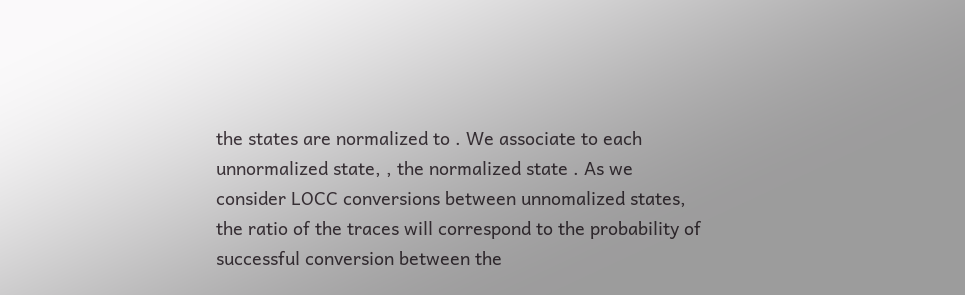the states are normalized to . We associate to each unnormalized state, , the normalized state . As we consider LOCC conversions between unnomalized states, the ratio of the traces will correspond to the probability of successful conversion between the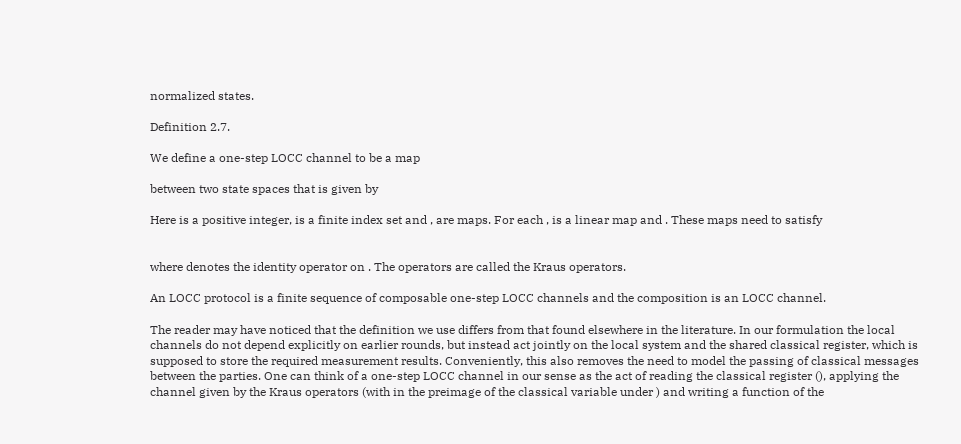normalized states.

Definition 2.7.

We define a one-step LOCC channel to be a map

between two state spaces that is given by

Here is a positive integer, is a finite index set and , are maps. For each , is a linear map and . These maps need to satisfy


where denotes the identity operator on . The operators are called the Kraus operators.

An LOCC protocol is a finite sequence of composable one-step LOCC channels and the composition is an LOCC channel.

The reader may have noticed that the definition we use differs from that found elsewhere in the literature. In our formulation the local channels do not depend explicitly on earlier rounds, but instead act jointly on the local system and the shared classical register, which is supposed to store the required measurement results. Conveniently, this also removes the need to model the passing of classical messages between the parties. One can think of a one-step LOCC channel in our sense as the act of reading the classical register (), applying the channel given by the Kraus operators (with in the preimage of the classical variable under ) and writing a function of the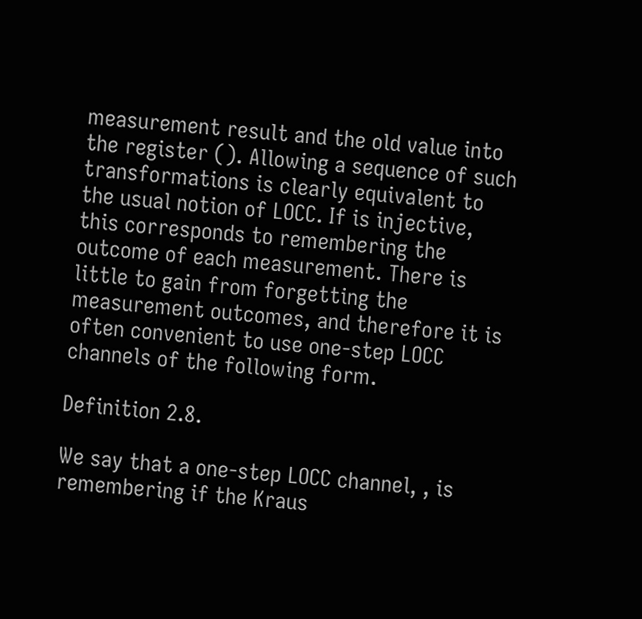measurement result and the old value into the register (). Allowing a sequence of such transformations is clearly equivalent to the usual notion of LOCC. If is injective, this corresponds to remembering the outcome of each measurement. There is little to gain from forgetting the measurement outcomes, and therefore it is often convenient to use one-step LOCC channels of the following form.

Definition 2.8.

We say that a one-step LOCC channel, , is remembering if the Kraus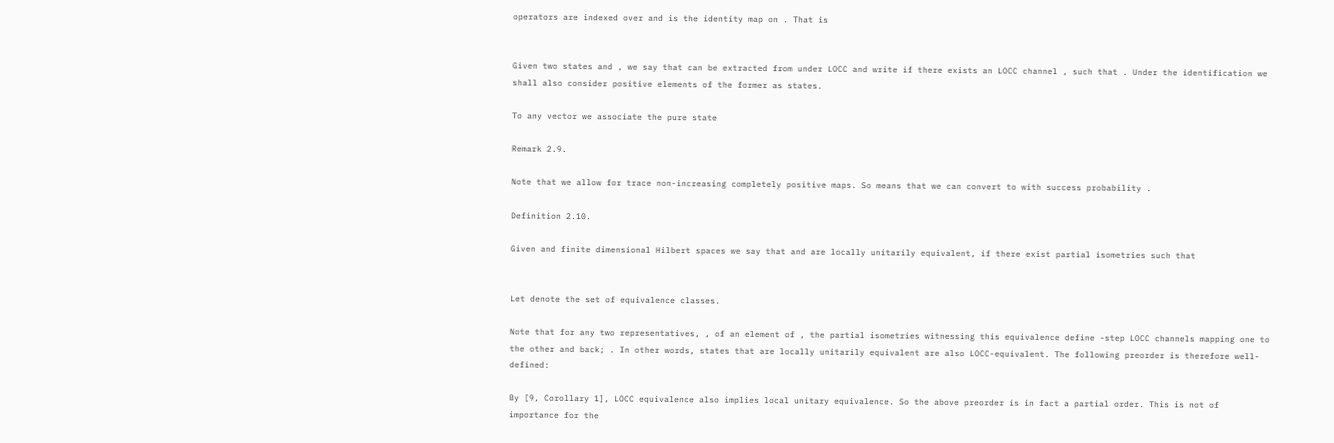operators are indexed over and is the identity map on . That is


Given two states and , we say that can be extracted from under LOCC and write if there exists an LOCC channel , such that . Under the identification we shall also consider positive elements of the former as states.

To any vector we associate the pure state

Remark 2.9.

Note that we allow for trace non-increasing completely positive maps. So means that we can convert to with success probability .

Definition 2.10.

Given and finite dimensional Hilbert spaces we say that and are locally unitarily equivalent, if there exist partial isometries such that


Let denote the set of equivalence classes.

Note that for any two representatives, , of an element of , the partial isometries witnessing this equivalence define -step LOCC channels mapping one to the other and back; . In other words, states that are locally unitarily equivalent are also LOCC-equivalent. The following preorder is therefore well-defined:

By [9, Corollary 1], LOCC equivalence also implies local unitary equivalence. So the above preorder is in fact a partial order. This is not of importance for the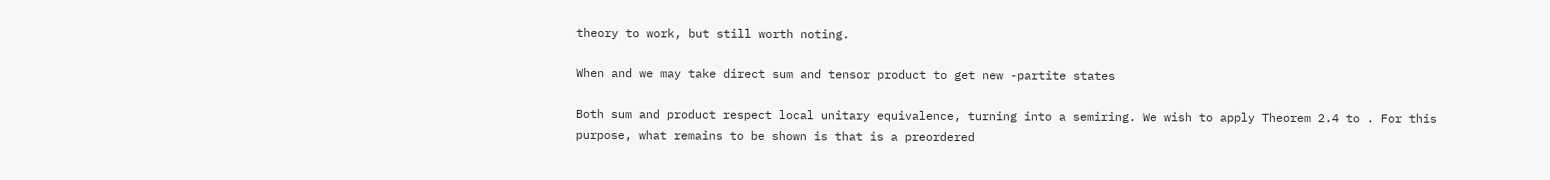theory to work, but still worth noting.

When and we may take direct sum and tensor product to get new -partite states

Both sum and product respect local unitary equivalence, turning into a semiring. We wish to apply Theorem 2.4 to . For this purpose, what remains to be shown is that is a preordered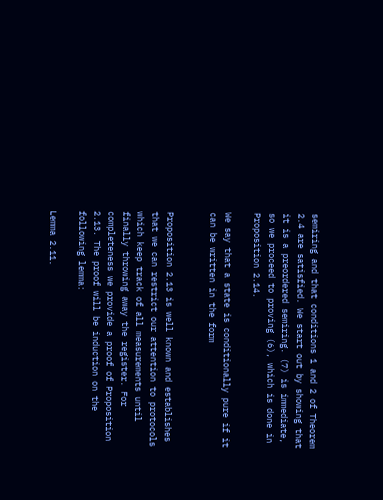semiring and that conditions 1 and 2 of Theorem 2.4 are satisfied. We start out by showing that it is a preordered semiring. (7) is immediate, so we proceed to proving (6), which is done in Proposition 2.14.

We say that a state is conditionally pure if it can be written in the form


Proposition 2.13 is well known and establishes that we can restrict our attention to protocols which keep track of all measurements until finally throwing away the register. For completeness we provide a proof of Proposition 2.13. The proof will be induction on the following lemma:

Lemma 2.11.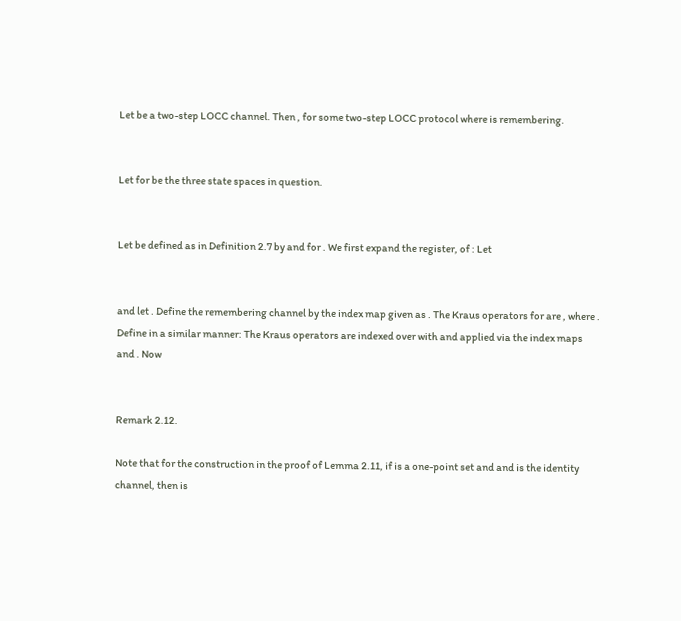Let be a two-step LOCC channel. Then , for some two-step LOCC protocol where is remembering.


Let for be the three state spaces in question.


Let be defined as in Definition 2.7 by and for . We first expand the register, of : Let


and let . Define the remembering channel by the index map given as . The Kraus operators for are , where . Define in a similar manner: The Kraus operators are indexed over with and applied via the index maps and . Now


Remark 2.12.

Note that for the construction in the proof of Lemma 2.11, if is a one-point set and and is the identity channel, then is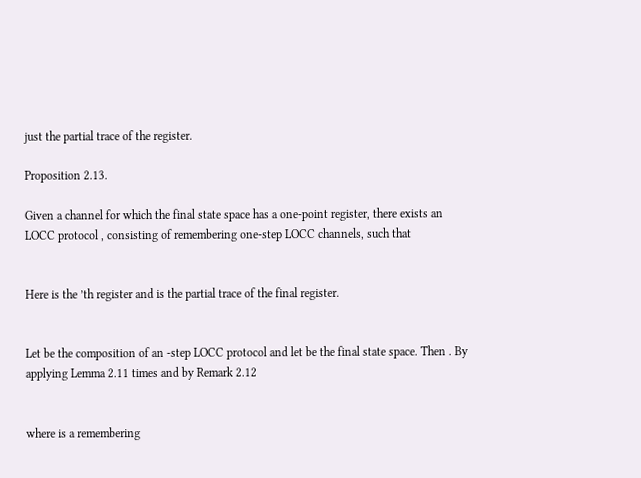just the partial trace of the register.

Proposition 2.13.

Given a channel for which the final state space has a one-point register, there exists an LOCC protocol , consisting of remembering one-step LOCC channels, such that


Here is the ’th register and is the partial trace of the final register.


Let be the composition of an -step LOCC protocol and let be the final state space. Then . By applying Lemma 2.11 times and by Remark 2.12


where is a remembering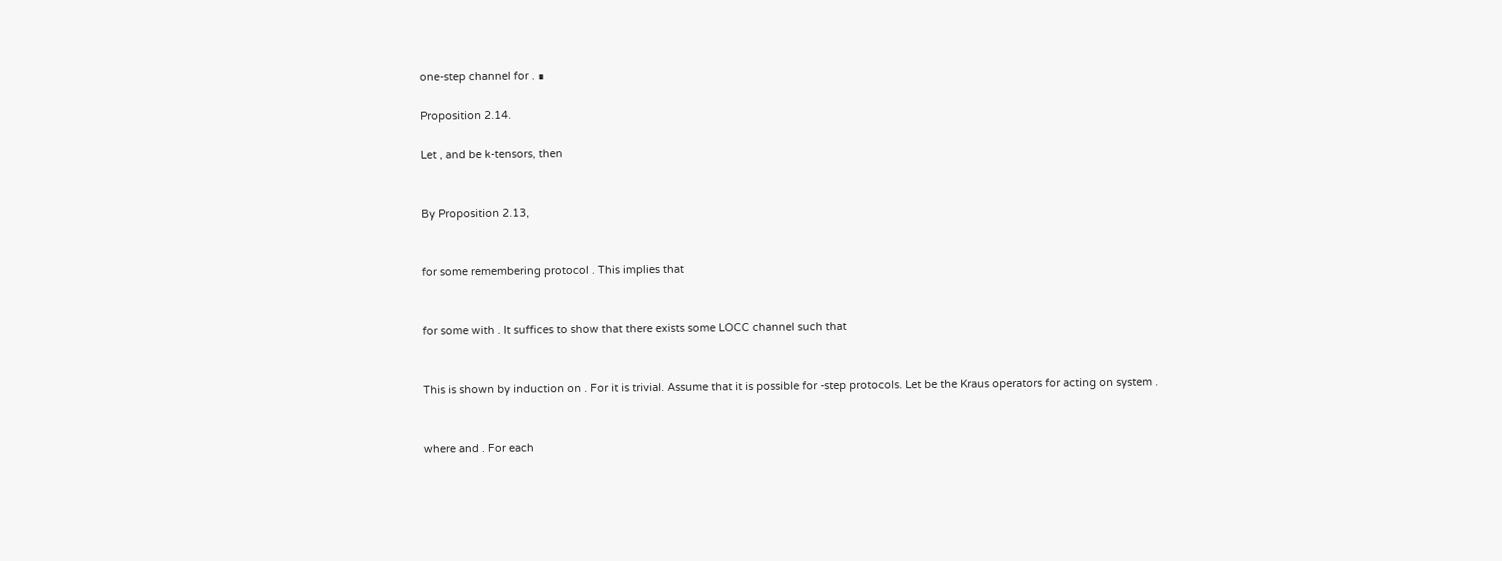one-step channel for . ∎

Proposition 2.14.

Let , and be k-tensors, then


By Proposition 2.13,


for some remembering protocol . This implies that


for some with . It suffices to show that there exists some LOCC channel such that


This is shown by induction on . For it is trivial. Assume that it is possible for -step protocols. Let be the Kraus operators for acting on system .


where and . For each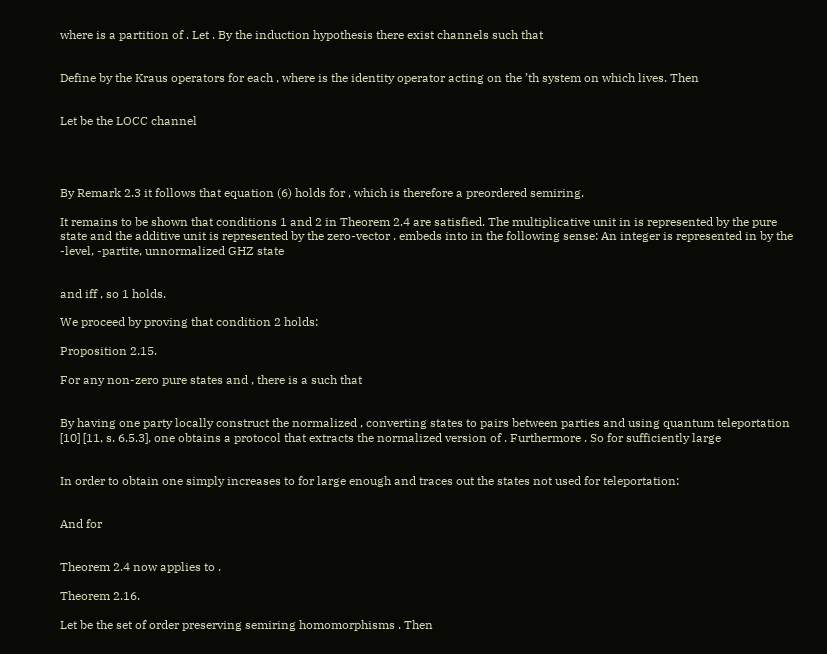where is a partition of . Let . By the induction hypothesis there exist channels such that


Define by the Kraus operators for each , where is the identity operator acting on the ’th system on which lives. Then


Let be the LOCC channel




By Remark 2.3 it follows that equation (6) holds for , which is therefore a preordered semiring.

It remains to be shown that conditions 1 and 2 in Theorem 2.4 are satisfied. The multiplicative unit in is represented by the pure state and the additive unit is represented by the zero-vector . embeds into in the following sense: An integer is represented in by the -level, -partite, unnormalized GHZ state


and iff , so 1 holds.

We proceed by proving that condition 2 holds:

Proposition 2.15.

For any non-zero pure states and , there is a such that


By having one party locally construct the normalized , converting states to pairs between parties and using quantum teleportation [10] [11, s. 6.5.3], one obtains a protocol that extracts the normalized version of . Furthermore . So for sufficiently large


In order to obtain one simply increases to for large enough and traces out the states not used for teleportation:


And for


Theorem 2.4 now applies to .

Theorem 2.16.

Let be the set of order preserving semiring homomorphisms . Then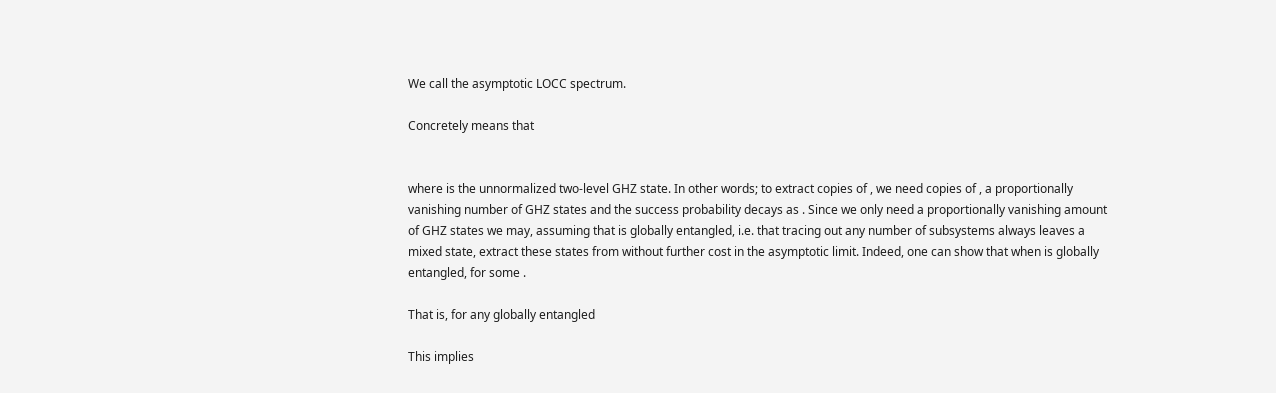We call the asymptotic LOCC spectrum.

Concretely means that


where is the unnormalized two-level GHZ state. In other words; to extract copies of , we need copies of , a proportionally vanishing number of GHZ states and the success probability decays as . Since we only need a proportionally vanishing amount of GHZ states we may, assuming that is globally entangled, i.e. that tracing out any number of subsystems always leaves a mixed state, extract these states from without further cost in the asymptotic limit. Indeed, one can show that when is globally entangled, for some .

That is, for any globally entangled

This implies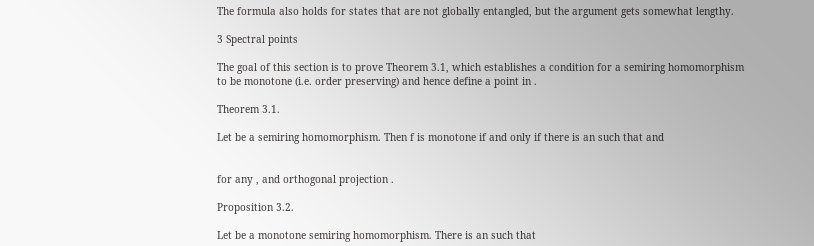The formula also holds for states that are not globally entangled, but the argument gets somewhat lengthy.

3 Spectral points

The goal of this section is to prove Theorem 3.1, which establishes a condition for a semiring homomorphism to be monotone (i.e. order preserving) and hence define a point in .

Theorem 3.1.

Let be a semiring homomorphism. Then f is monotone if and only if there is an such that and


for any , and orthogonal projection .

Proposition 3.2.

Let be a monotone semiring homomorphism. There is an such that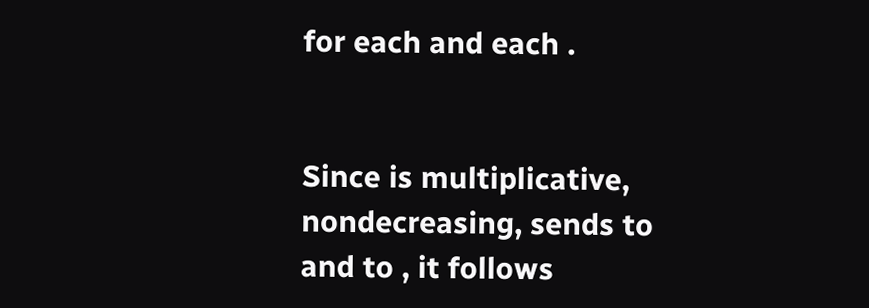for each and each .


Since is multiplicative, nondecreasing, sends to and to , it follows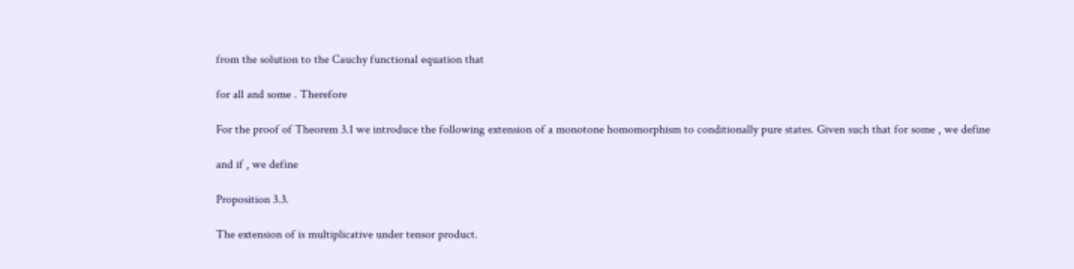from the solution to the Cauchy functional equation that

for all and some . Therefore

For the proof of Theorem 3.1 we introduce the following extension of a monotone homomorphism to conditionally pure states. Given such that for some , we define

and if , we define

Proposition 3.3.

The extension of is multiplicative under tensor product.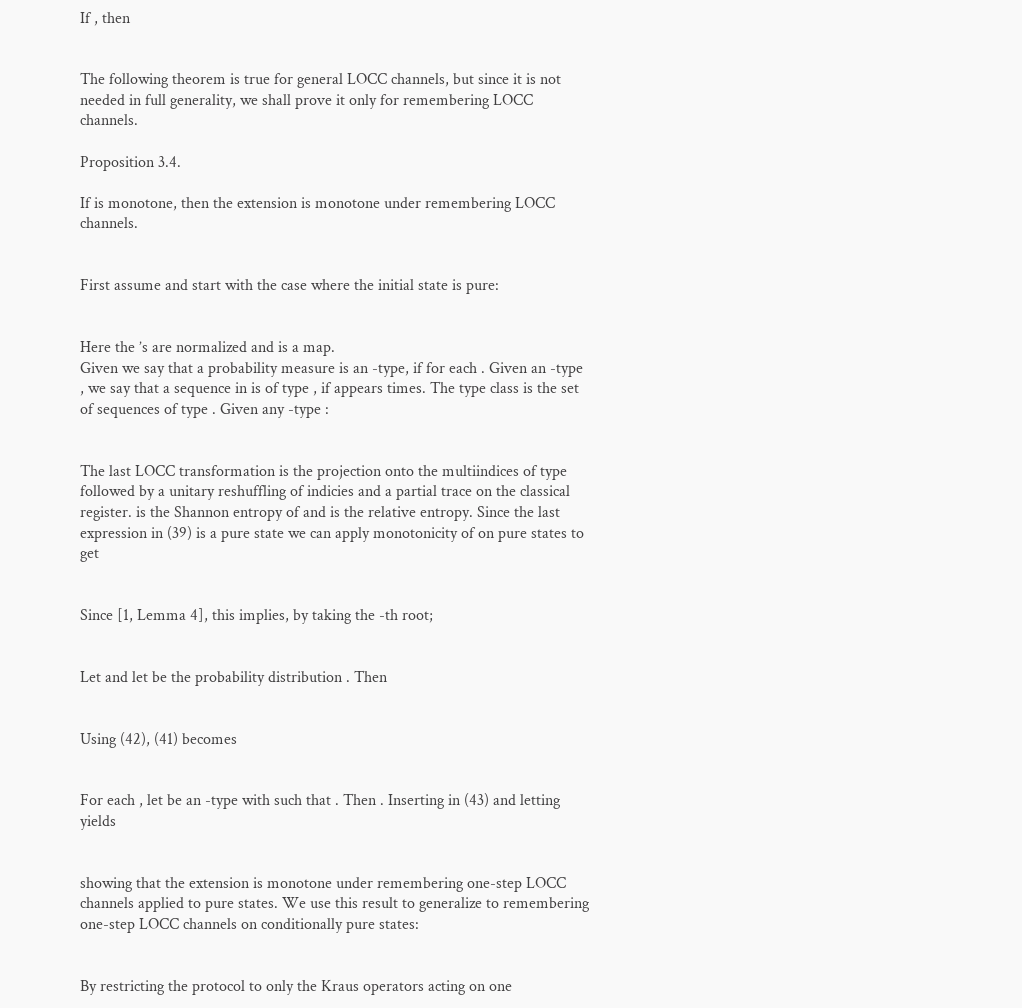If , then


The following theorem is true for general LOCC channels, but since it is not needed in full generality, we shall prove it only for remembering LOCC channels.

Proposition 3.4.

If is monotone, then the extension is monotone under remembering LOCC channels.


First assume and start with the case where the initial state is pure:


Here the ’s are normalized and is a map.
Given we say that a probability measure is an -type, if for each . Given an -type , we say that a sequence in is of type , if appears times. The type class is the set of sequences of type . Given any -type :


The last LOCC transformation is the projection onto the multiindices of type followed by a unitary reshuffling of indicies and a partial trace on the classical register. is the Shannon entropy of and is the relative entropy. Since the last expression in (39) is a pure state we can apply monotonicity of on pure states to get


Since [1, Lemma 4], this implies, by taking the -th root;


Let and let be the probability distribution . Then


Using (42), (41) becomes


For each , let be an -type with such that . Then . Inserting in (43) and letting yields


showing that the extension is monotone under remembering one-step LOCC channels applied to pure states. We use this result to generalize to remembering one-step LOCC channels on conditionally pure states:


By restricting the protocol to only the Kraus operators acting on one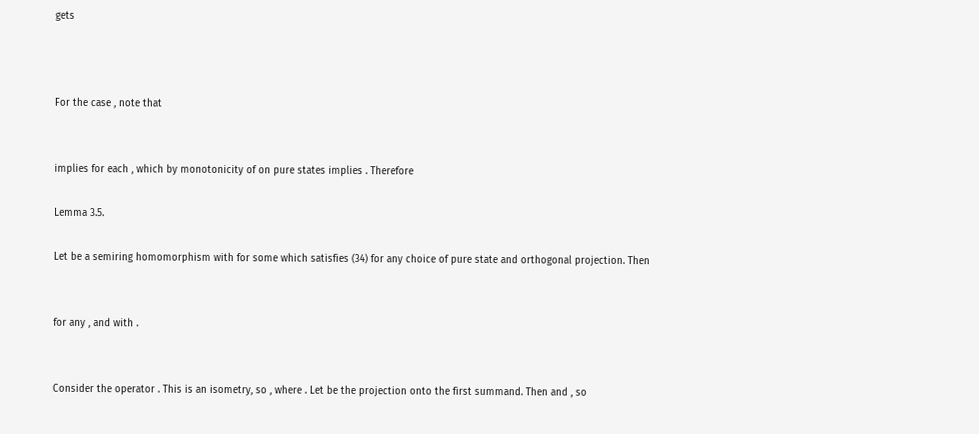gets



For the case , note that


implies for each , which by monotonicity of on pure states implies . Therefore

Lemma 3.5.

Let be a semiring homomorphism with for some which satisfies (34) for any choice of pure state and orthogonal projection. Then


for any , and with .


Consider the operator . This is an isometry, so , where . Let be the projection onto the first summand. Then and , so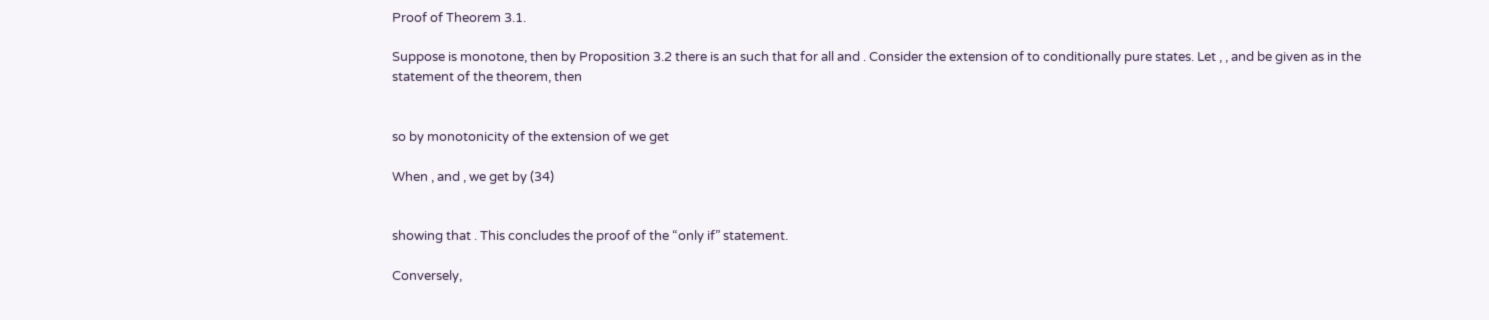Proof of Theorem 3.1.

Suppose is monotone, then by Proposition 3.2 there is an such that for all and . Consider the extension of to conditionally pure states. Let , , and be given as in the statement of the theorem, then


so by monotonicity of the extension of we get

When , and , we get by (34)


showing that . This concludes the proof of the “only if” statement.

Conversely,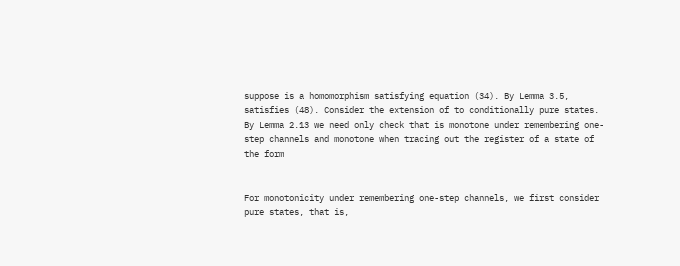suppose is a homomorphism satisfying equation (34). By Lemma 3.5, satisfies (48). Consider the extension of to conditionally pure states. By Lemma 2.13 we need only check that is monotone under remembering one-step channels and monotone when tracing out the register of a state of the form


For monotonicity under remembering one-step channels, we first consider pure states, that is,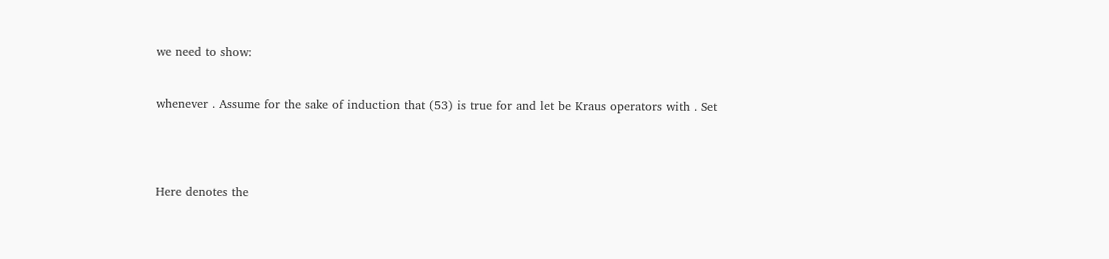we need to show:


whenever . Assume for the sake of induction that (53) is true for and let be Kraus operators with . Set




Here denotes the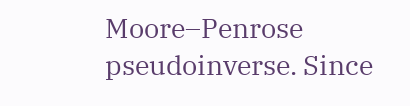Moore–Penrose pseudoinverse. Since